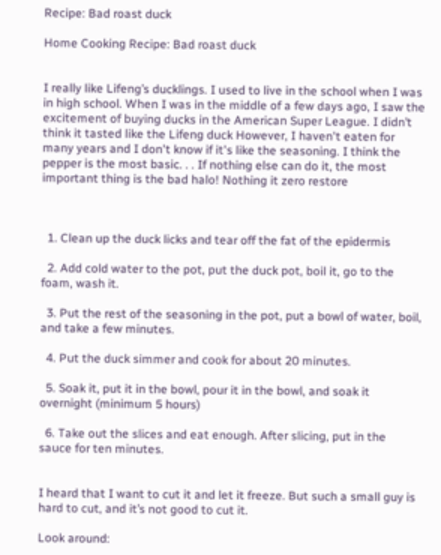Recipe: Bad roast duck

Home Cooking Recipe: Bad roast duck


I really like Lifeng’s ducklings. I used to live in the school when I was in high school. When I was in the middle of a few days ago, I saw the excitement of buying ducks in the American Super League. I didn’t think it tasted like the Lifeng duck However, I haven't eaten for many years and I don't know if it's like the seasoning. I think the pepper is the most basic. . . If nothing else can do it, the most important thing is the bad halo! Nothing it zero restore



  1. Clean up the duck licks and tear off the fat of the epidermis

  2. Add cold water to the pot, put the duck pot, boil it, go to the foam, wash it.

  3. Put the rest of the seasoning in the pot, put a bowl of water, boil, and take a few minutes.

  4. Put the duck simmer and cook for about 20 minutes.

  5. Soak it, put it in the bowl, pour it in the bowl, and soak it overnight (minimum 5 hours)

  6. Take out the slices and eat enough. After slicing, put in the sauce for ten minutes.


I heard that I want to cut it and let it freeze. But such a small guy is hard to cut, and it’s not good to cut it.

Look around: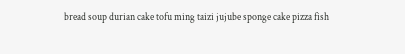bread soup durian cake tofu ming taizi jujube sponge cake pizza fish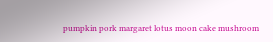pumpkin pork margaret lotus moon cake mushroom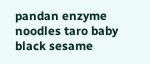pandan enzyme noodles taro baby black sesame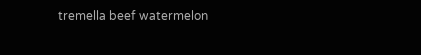tremella beef watermelon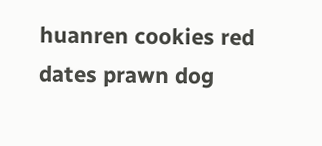huanren cookies red dates prawn dog